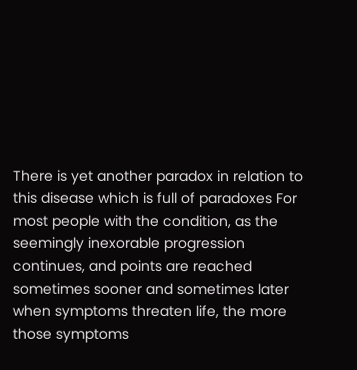There is yet another paradox in relation to this disease which is full of paradoxes For most people with the condition, as the seemingly inexorable progression continues, and points are reached sometimes sooner and sometimes later when symptoms threaten life, the more those symptoms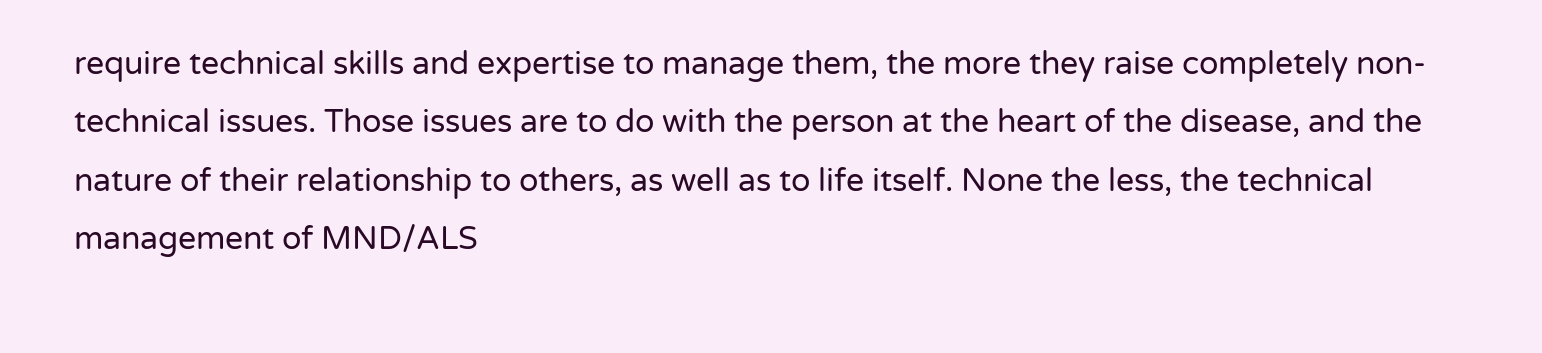require technical skills and expertise to manage them, the more they raise completely non-technical issues. Those issues are to do with the person at the heart of the disease, and the nature of their relationship to others, as well as to life itself. None the less, the technical management of MND/ALS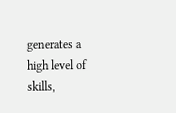generates a high level of skills,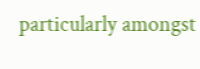particularly amongst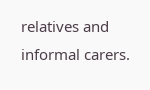relatives and informal carers.